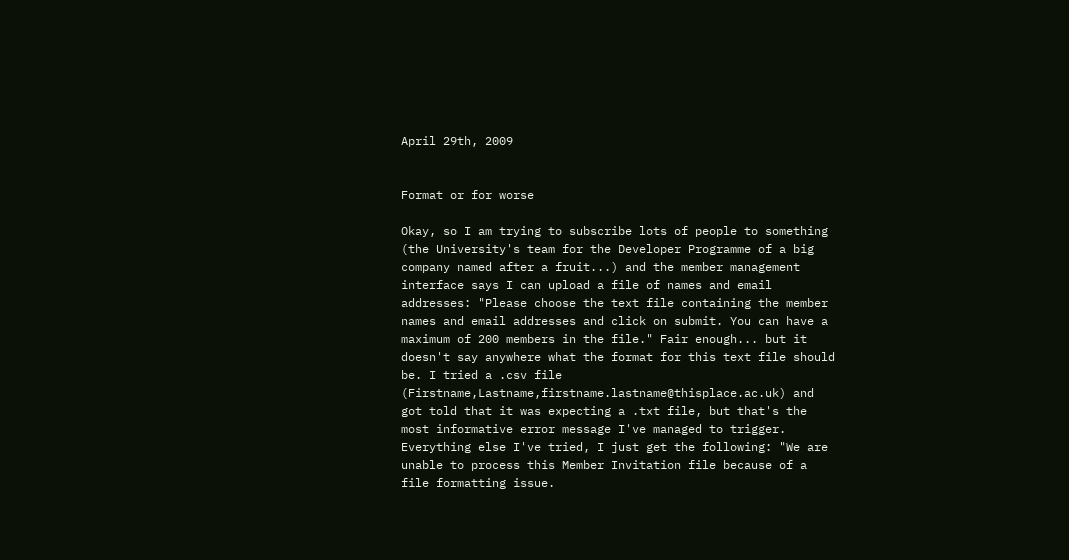April 29th, 2009


Format or for worse

Okay, so I am trying to subscribe lots of people to something (the University's team for the Developer Programme of a big company named after a fruit...) and the member management interface says I can upload a file of names and email addresses: "Please choose the text file containing the member names and email addresses and click on submit. You can have a maximum of 200 members in the file." Fair enough... but it doesn't say anywhere what the format for this text file should be. I tried a .csv file (Firstname,Lastname,firstname.lastname@thisplace.ac.uk) and got told that it was expecting a .txt file, but that's the most informative error message I've managed to trigger. Everything else I've tried, I just get the following: "We are unable to process this Member Invitation file because of a file formatting issue.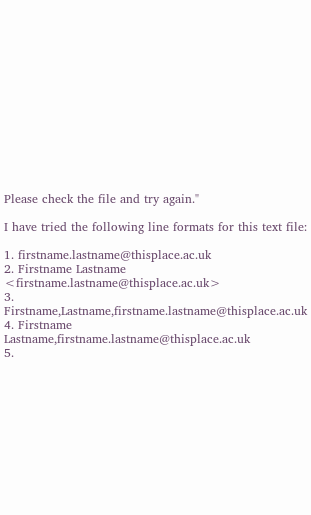Please check the file and try again."

I have tried the following line formats for this text file:

1. firstname.lastname@thisplace.ac.uk
2. Firstname Lastname <firstname.lastname@thisplace.ac.uk>
3. Firstname,Lastname,firstname.lastname@thisplace.ac.uk
4. Firstname Lastname,firstname.lastname@thisplace.ac.uk
5.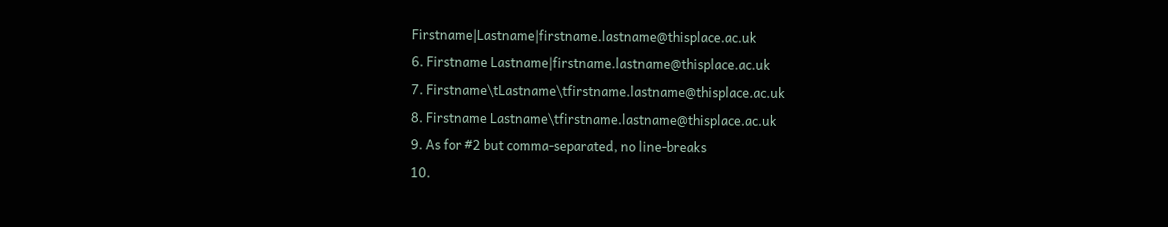Firstname|Lastname|firstname.lastname@thisplace.ac.uk
6. Firstname Lastname|firstname.lastname@thisplace.ac.uk
7. Firstname\tLastname\tfirstname.lastname@thisplace.ac.uk
8. Firstname Lastname\tfirstname.lastname@thisplace.ac.uk
9. As for #2 but comma-separated, no line-breaks
10.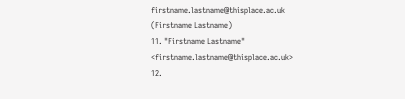firstname.lastname@thisplace.ac.uk (Firstname Lastname)
11. "Firstname Lastname" <firstname.lastname@thisplace.ac.uk>
12.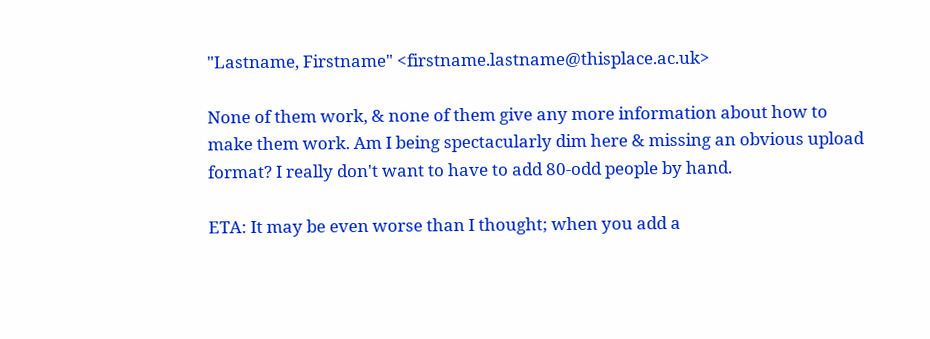"Lastname, Firstname" <firstname.lastname@thisplace.ac.uk>

None of them work, & none of them give any more information about how to make them work. Am I being spectacularly dim here & missing an obvious upload format? I really don't want to have to add 80-odd people by hand.

ETA: It may be even worse than I thought; when you add a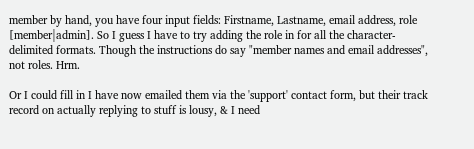member by hand, you have four input fields: Firstname, Lastname, email address, role [member|admin]. So I guess I have to try adding the role in for all the character-delimited formats. Though the instructions do say "member names and email addresses", not roles. Hrm.

Or I could fill in I have now emailed them via the 'support' contact form, but their track record on actually replying to stuff is lousy, & I need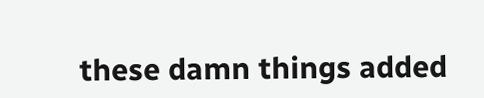these damn things added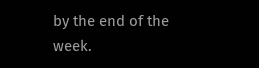by the end of the week.